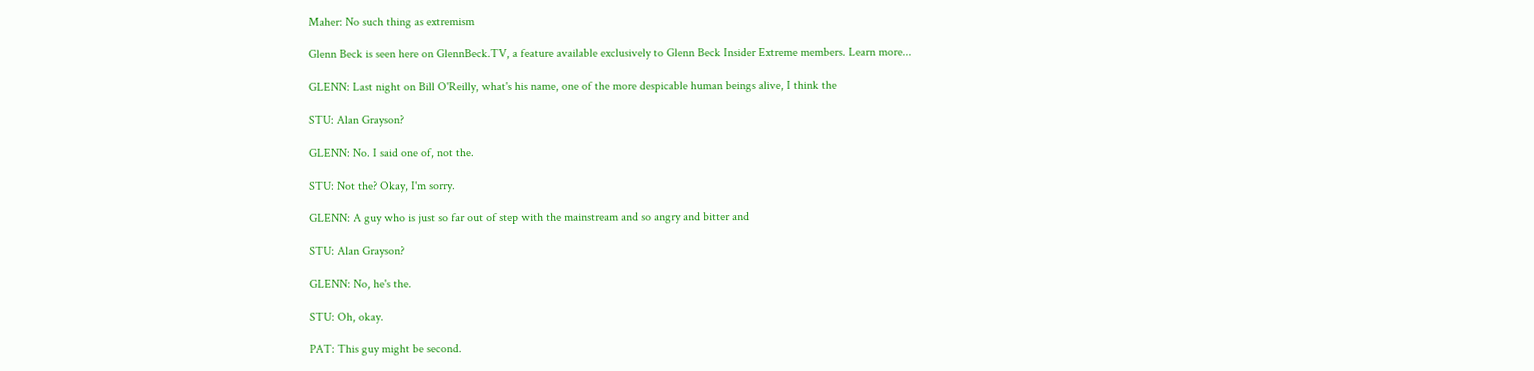Maher: No such thing as extremism

Glenn Beck is seen here on GlennBeck.TV, a feature available exclusively to Glenn Beck Insider Extreme members. Learn more...

GLENN: Last night on Bill O'Reilly, what's his name, one of the more despicable human beings alive, I think the

STU: Alan Grayson?

GLENN: No. I said one of, not the.

STU: Not the? Okay, I'm sorry.

GLENN: A guy who is just so far out of step with the mainstream and so angry and bitter and

STU: Alan Grayson?

GLENN: No, he's the.

STU: Oh, okay.

PAT: This guy might be second.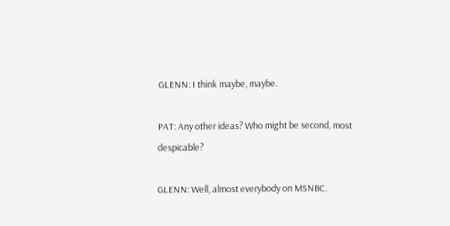GLENN: I think maybe, maybe.

PAT: Any other ideas? Who might be second, most despicable?

GLENN: Well, almost everybody on MSNBC.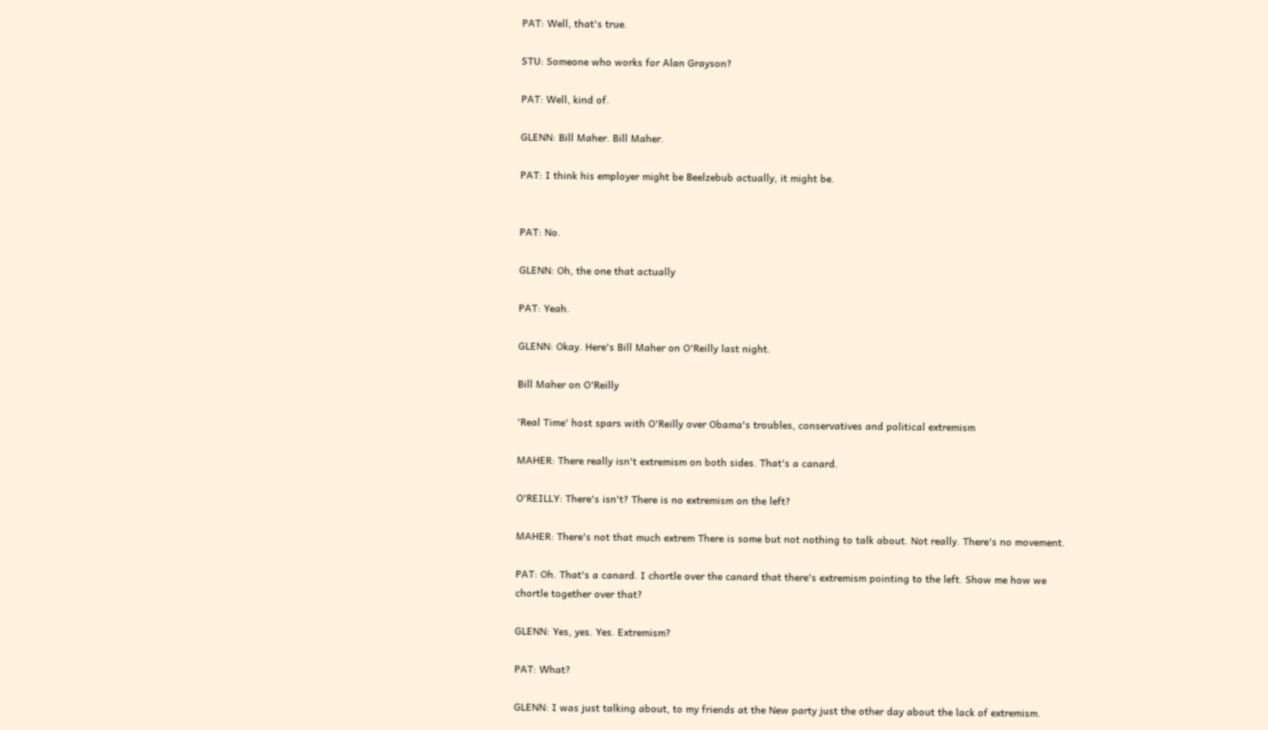PAT: Well, that's true.

STU: Someone who works for Alan Grayson?

PAT: Well, kind of.

GLENN: Bill Maher. Bill Maher.

PAT: I think his employer might be Beelzebub actually, it might be.


PAT: No.

GLENN: Oh, the one that actually

PAT: Yeah.

GLENN: Okay. Here's Bill Maher on O'Reilly last night.

Bill Maher on O'Reilly

'Real Time' host spars with O'Reilly over Obama's troubles, conservatives and political extremism

MAHER: There really isn't extremism on both sides. That's a canard.

O'REILLY: There's isn't? There is no extremism on the left?

MAHER: There's not that much extrem There is some but not nothing to talk about. Not really. There's no movement.

PAT: Oh. That's a canard. I chortle over the canard that there's extremism pointing to the left. Show me how we chortle together over that?

GLENN: Yes, yes. Yes. Extremism?

PAT: What?

GLENN: I was just talking about, to my friends at the New party just the other day about the lack of extremism.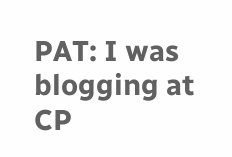PAT: I was blogging at CP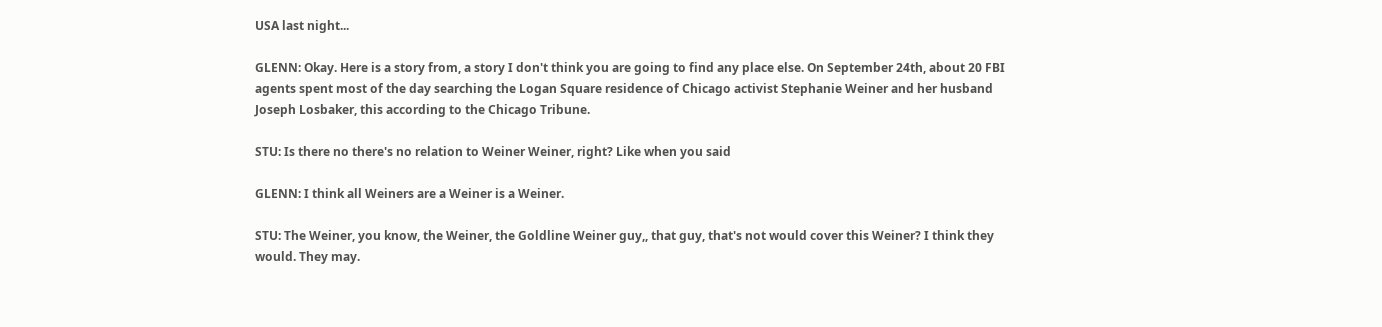USA last night...

GLENN: Okay. Here is a story from, a story I don't think you are going to find any place else. On September 24th, about 20 FBI agents spent most of the day searching the Logan Square residence of Chicago activist Stephanie Weiner and her husband Joseph Losbaker, this according to the Chicago Tribune.

STU: Is there no there's no relation to Weiner Weiner, right? Like when you said

GLENN: I think all Weiners are a Weiner is a Weiner.

STU: The Weiner, you know, the Weiner, the Goldline Weiner guy,, that guy, that's not would cover this Weiner? I think they would. They may.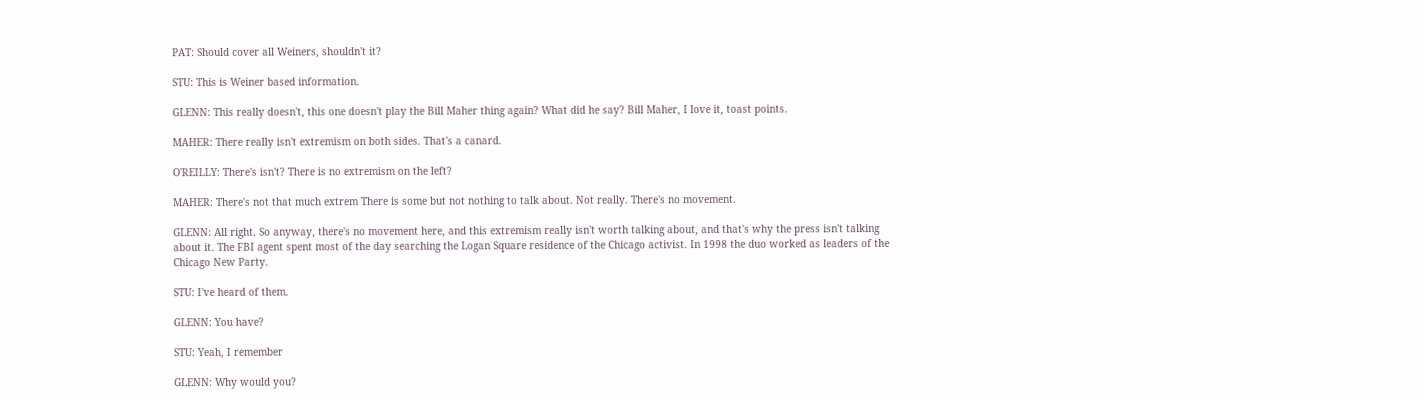PAT: Should cover all Weiners, shouldn't it?

STU: This is Weiner based information.

GLENN: This really doesn't, this one doesn't play the Bill Maher thing again? What did he say? Bill Maher, I love it, toast points.

MAHER: There really isn't extremism on both sides. That's a canard.

O'REILLY: There's isn't? There is no extremism on the left?

MAHER: There's not that much extrem There is some but not nothing to talk about. Not really. There's no movement.

GLENN: All right. So anyway, there's no movement here, and this extremism really isn't worth talking about, and that's why the press isn't talking about it. The FBI agent spent most of the day searching the Logan Square residence of the Chicago activist. In 1998 the duo worked as leaders of the Chicago New Party.

STU: I've heard of them.

GLENN: You have?

STU: Yeah, I remember

GLENN: Why would you?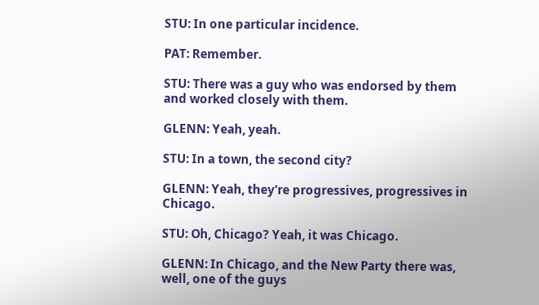STU: In one particular incidence.

PAT: Remember.

STU: There was a guy who was endorsed by them and worked closely with them.

GLENN: Yeah, yeah.

STU: In a town, the second city?

GLENN: Yeah, they're progressives, progressives in Chicago.

STU: Oh, Chicago? Yeah, it was Chicago.

GLENN: In Chicago, and the New Party there was, well, one of the guys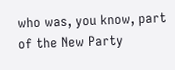who was, you know, part of the New Party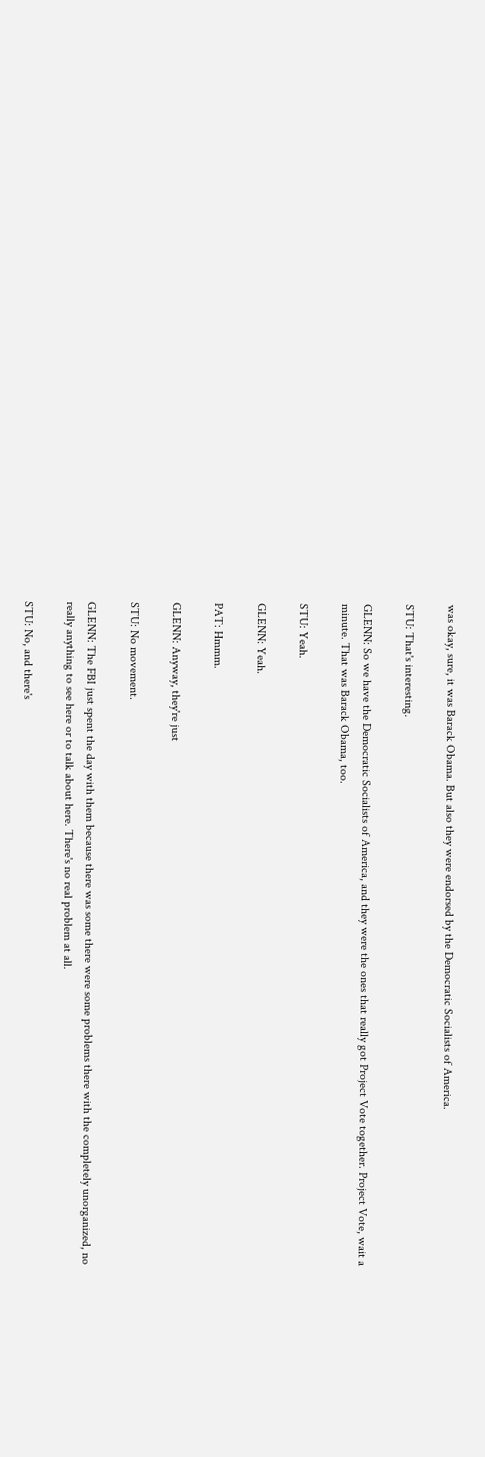was okay, sure, it was Barack Obama. But also they were endorsed by the Democratic Socialists of America.

STU: That's interesting.

GLENN: So we have the Democratic Socialists of America, and they were the ones that really got Project Vote together. Project Vote, wait a minute. That was Barack Obama, too.

STU: Yeah.

GLENN: Yeah.

PAT: Hmmm.

GLENN: Anyway, they're just

STU: No movement.

GLENN: The FBI just spent the day with them because there was some there were some problems there with the completely unorganized, no really anything to see here or to talk about here. There's no real problem at all.

STU: No, and there's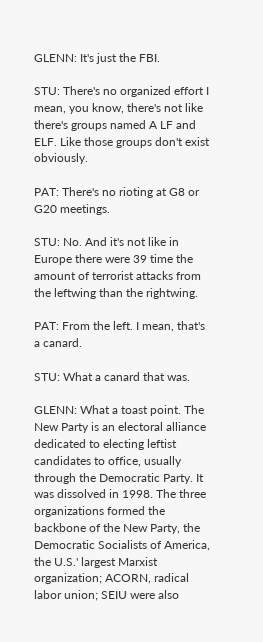GLENN: It's just the FBI.

STU: There's no organized effort I mean, you know, there's not like there's groups named A LF and ELF. Like those groups don't exist obviously.

PAT: There's no rioting at G8 or G20 meetings.

STU: No. And it's not like in Europe there were 39 time the amount of terrorist attacks from the leftwing than the rightwing.

PAT: From the left. I mean, that's a canard.

STU: What a canard that was.

GLENN: What a toast point. The New Party is an electoral alliance dedicated to electing leftist candidates to office, usually through the Democratic Party. It was dissolved in 1998. The three organizations formed the backbone of the New Party, the Democratic Socialists of America, the U.S.' largest Marxist organization; ACORN, radical labor union; SEIU were also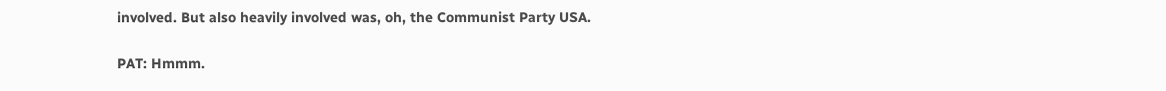involved. But also heavily involved was, oh, the Communist Party USA.

PAT: Hmmm.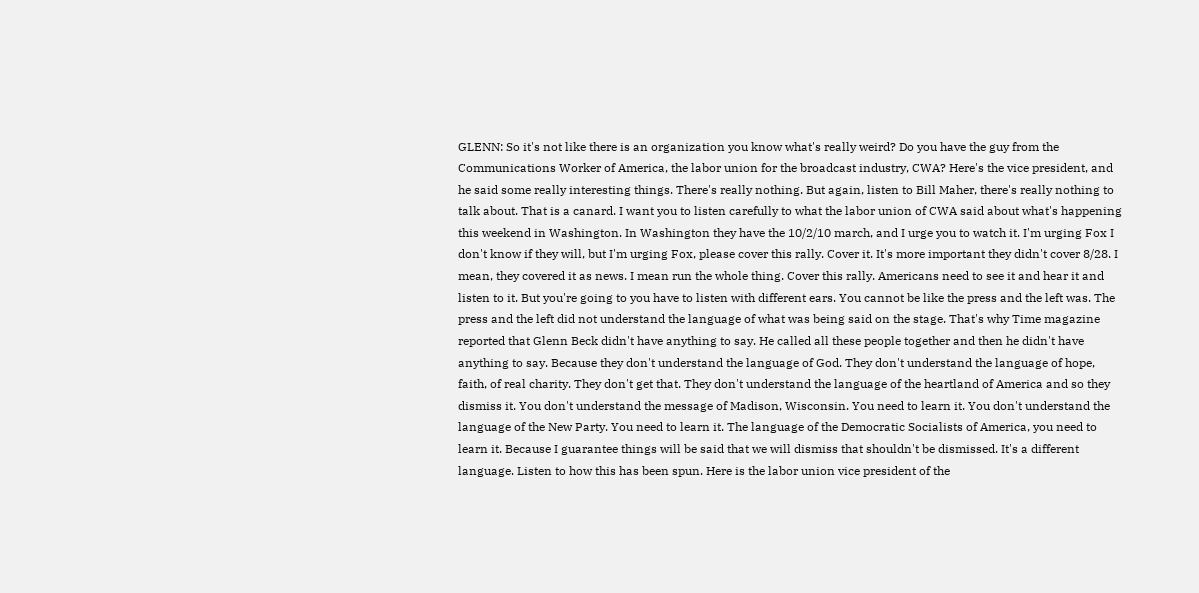GLENN: So it's not like there is an organization you know what's really weird? Do you have the guy from the Communications Worker of America, the labor union for the broadcast industry, CWA? Here's the vice president, and he said some really interesting things. There's really nothing. But again, listen to Bill Maher, there's really nothing to talk about. That is a canard. I want you to listen carefully to what the labor union of CWA said about what's happening this weekend in Washington. In Washington they have the 10/2/10 march, and I urge you to watch it. I'm urging Fox I don't know if they will, but I'm urging Fox, please cover this rally. Cover it. It's more important they didn't cover 8/28. I mean, they covered it as news. I mean run the whole thing. Cover this rally. Americans need to see it and hear it and listen to it. But you're going to you have to listen with different ears. You cannot be like the press and the left was. The press and the left did not understand the language of what was being said on the stage. That's why Time magazine reported that Glenn Beck didn't have anything to say. He called all these people together and then he didn't have anything to say. Because they don't understand the language of God. They don't understand the language of hope, faith, of real charity. They don't get that. They don't understand the language of the heartland of America and so they dismiss it. You don't understand the message of Madison, Wisconsin. You need to learn it. You don't understand the language of the New Party. You need to learn it. The language of the Democratic Socialists of America, you need to learn it. Because I guarantee things will be said that we will dismiss that shouldn't be dismissed. It's a different language. Listen to how this has been spun. Here is the labor union vice president of the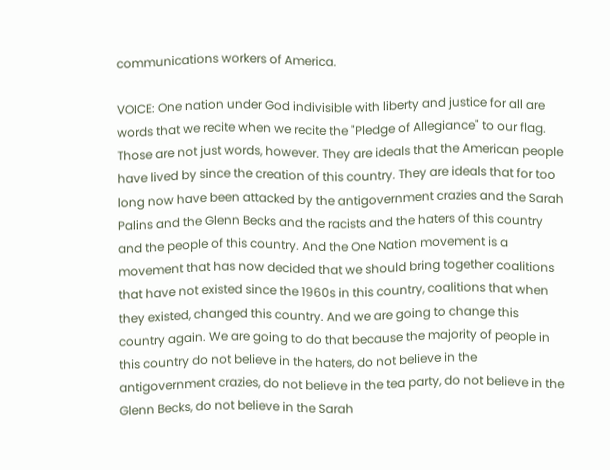communications workers of America.

VOICE: One nation under God indivisible with liberty and justice for all are words that we recite when we recite the "Pledge of Allegiance" to our flag. Those are not just words, however. They are ideals that the American people have lived by since the creation of this country. They are ideals that for too long now have been attacked by the antigovernment crazies and the Sarah Palins and the Glenn Becks and the racists and the haters of this country and the people of this country. And the One Nation movement is a movement that has now decided that we should bring together coalitions that have not existed since the 1960s in this country, coalitions that when they existed, changed this country. And we are going to change this country again. We are going to do that because the majority of people in this country do not believe in the haters, do not believe in the antigovernment crazies, do not believe in the tea party, do not believe in the Glenn Becks, do not believe in the Sarah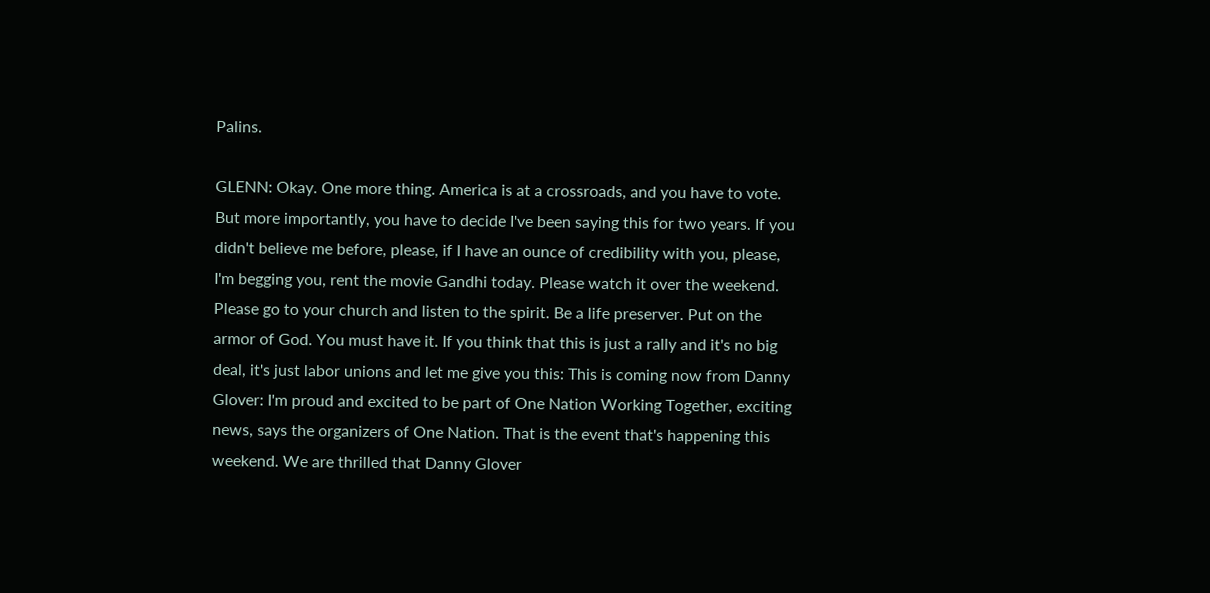Palins.

GLENN: Okay. One more thing. America is at a crossroads, and you have to vote. But more importantly, you have to decide I've been saying this for two years. If you didn't believe me before, please, if I have an ounce of credibility with you, please, I'm begging you, rent the movie Gandhi today. Please watch it over the weekend. Please go to your church and listen to the spirit. Be a life preserver. Put on the armor of God. You must have it. If you think that this is just a rally and it's no big deal, it's just labor unions and let me give you this: This is coming now from Danny Glover: I'm proud and excited to be part of One Nation Working Together, exciting news, says the organizers of One Nation. That is the event that's happening this weekend. We are thrilled that Danny Glover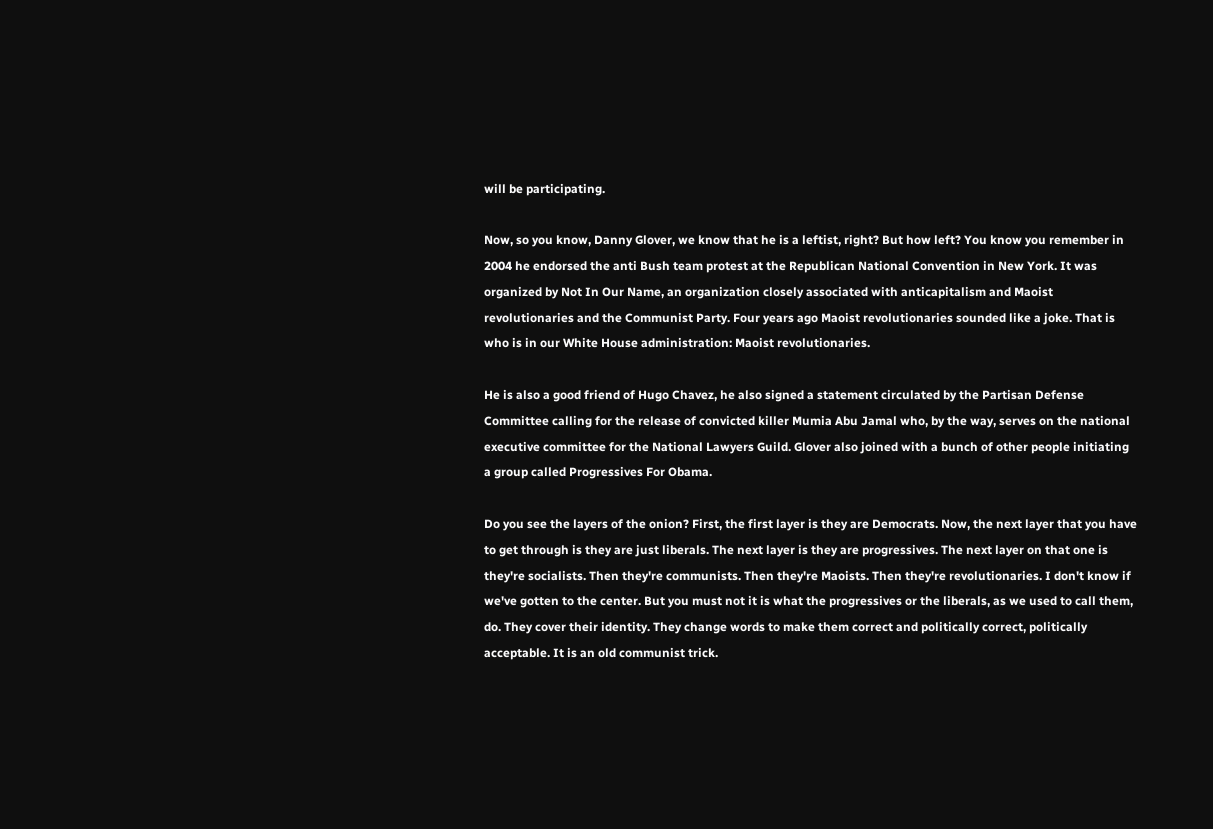will be participating.

Now, so you know, Danny Glover, we know that he is a leftist, right? But how left? You know you remember in 2004 he endorsed the anti Bush team protest at the Republican National Convention in New York. It was organized by Not In Our Name, an organization closely associated with anticapitalism and Maoist revolutionaries and the Communist Party. Four years ago Maoist revolutionaries sounded like a joke. That is who is in our White House administration: Maoist revolutionaries.

He is also a good friend of Hugo Chavez, he also signed a statement circulated by the Partisan Defense Committee calling for the release of convicted killer Mumia Abu Jamal who, by the way, serves on the national executive committee for the National Lawyers Guild. Glover also joined with a bunch of other people initiating a group called Progressives For Obama.

Do you see the layers of the onion? First, the first layer is they are Democrats. Now, the next layer that you have to get through is they are just liberals. The next layer is they are progressives. The next layer on that one is they're socialists. Then they're communists. Then they're Maoists. Then they're revolutionaries. I don't know if we've gotten to the center. But you must not it is what the progressives or the liberals, as we used to call them, do. They cover their identity. They change words to make them correct and politically correct, politically acceptable. It is an old communist trick.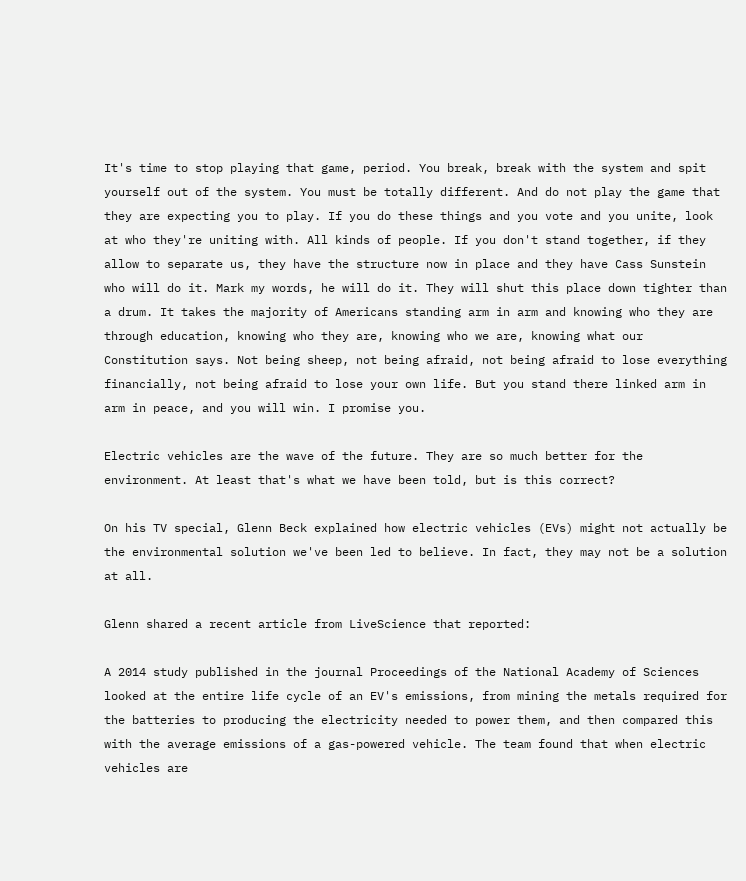It's time to stop playing that game, period. You break, break with the system and spit yourself out of the system. You must be totally different. And do not play the game that they are expecting you to play. If you do these things and you vote and you unite, look at who they're uniting with. All kinds of people. If you don't stand together, if they allow to separate us, they have the structure now in place and they have Cass Sunstein who will do it. Mark my words, he will do it. They will shut this place down tighter than a drum. It takes the majority of Americans standing arm in arm and knowing who they are through education, knowing who they are, knowing who we are, knowing what our Constitution says. Not being sheep, not being afraid, not being afraid to lose everything financially, not being afraid to lose your own life. But you stand there linked arm in arm in peace, and you will win. I promise you.

Electric vehicles are the wave of the future. They are so much better for the environment. At least that's what we have been told, but is this correct?

On his TV special, Glenn Beck explained how electric vehicles (EVs) might not actually be the environmental solution we've been led to believe. In fact, they may not be a solution at all.

Glenn shared a recent article from LiveScience that reported:

A 2014 study published in the journal Proceedings of the National Academy of Sciences looked at the entire life cycle of an EV's emissions, from mining the metals required for the batteries to producing the electricity needed to power them, and then compared this with the average emissions of a gas-powered vehicle. The team found that when electric vehicles are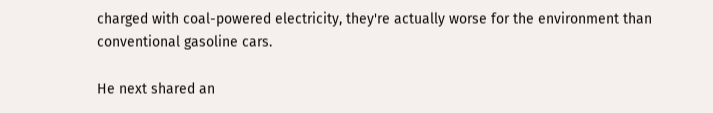charged with coal-powered electricity, they're actually worse for the environment than conventional gasoline cars.

He next shared an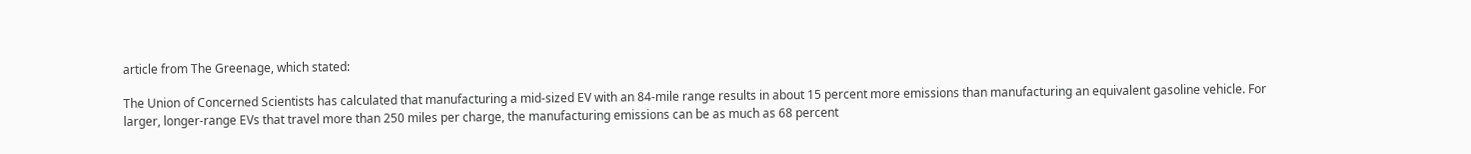article from The Greenage, which stated:

The Union of Concerned Scientists has calculated that manufacturing a mid-sized EV with an 84-mile range results in about 15 percent more emissions than manufacturing an equivalent gasoline vehicle. For larger, longer-range EVs that travel more than 250 miles per charge, the manufacturing emissions can be as much as 68 percent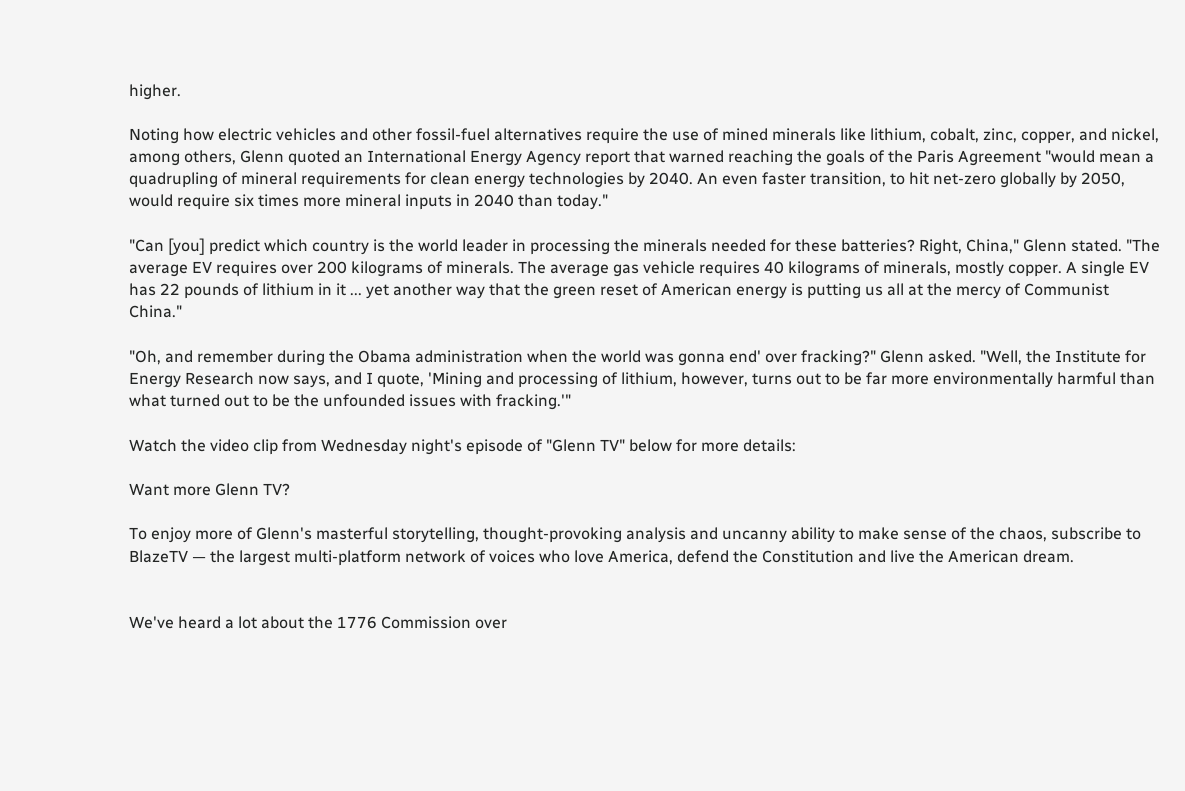higher.

Noting how electric vehicles and other fossil-fuel alternatives require the use of mined minerals like lithium, cobalt, zinc, copper, and nickel, among others, Glenn quoted an International Energy Agency report that warned reaching the goals of the Paris Agreement "would mean a quadrupling of mineral requirements for clean energy technologies by 2040. An even faster transition, to hit net-zero globally by 2050, would require six times more mineral inputs in 2040 than today."

"Can [you] predict which country is the world leader in processing the minerals needed for these batteries? Right, China," Glenn stated. "The average EV requires over 200 kilograms of minerals. The average gas vehicle requires 40 kilograms of minerals, mostly copper. A single EV has 22 pounds of lithium in it ... yet another way that the green reset of American energy is putting us all at the mercy of Communist China."

"Oh, and remember during the Obama administration when the world was gonna end' over fracking?" Glenn asked. "Well, the Institute for Energy Research now says, and I quote, 'Mining and processing of lithium, however, turns out to be far more environmentally harmful than what turned out to be the unfounded issues with fracking.'"

Watch the video clip from Wednesday night's episode of "Glenn TV" below for more details:

Want more Glenn TV?

To enjoy more of Glenn's masterful storytelling, thought-provoking analysis and uncanny ability to make sense of the chaos, subscribe to BlazeTV — the largest multi-platform network of voices who love America, defend the Constitution and live the American dream.


We've heard a lot about the 1776 Commission over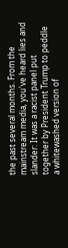the past several months. From the mainstream media, you've heard lies and slander: It was a racist panel put together by President Trump to peddle a whitewashed version of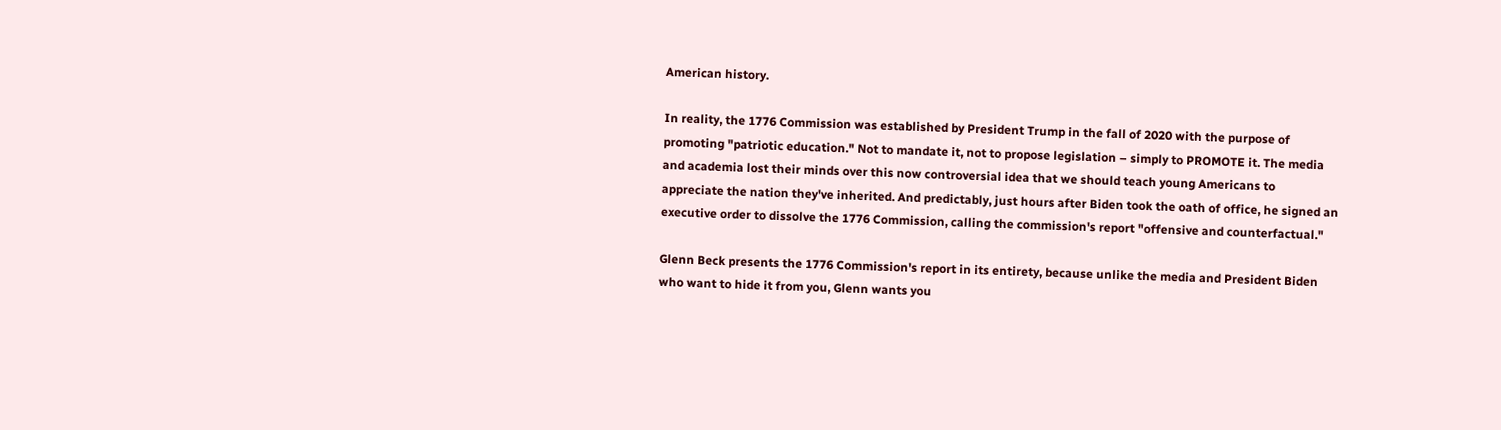American history.

In reality, the 1776 Commission was established by President Trump in the fall of 2020 with the purpose of promoting "patriotic education." Not to mandate it, not to propose legislation – simply to PROMOTE it. The media and academia lost their minds over this now controversial idea that we should teach young Americans to appreciate the nation they've inherited. And predictably, just hours after Biden took the oath of office, he signed an executive order to dissolve the 1776 Commission, calling the commission's report "offensive and counterfactual."

Glenn Beck presents the 1776 Commission's report in its entirety, because unlike the media and President Biden who want to hide it from you, Glenn wants you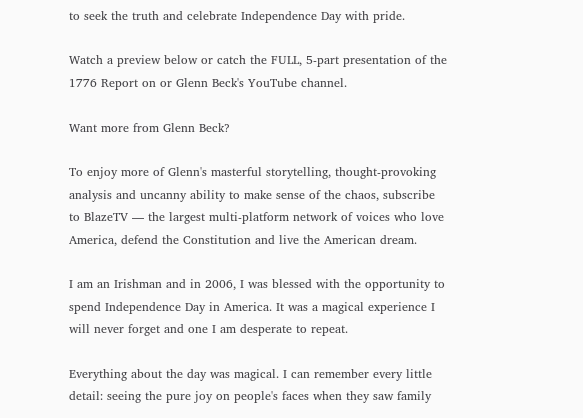to seek the truth and celebrate Independence Day with pride.

Watch a preview below or catch the FULL, 5-part presentation of the 1776 Report on or Glenn Beck's YouTube channel.

Want more from Glenn Beck?

To enjoy more of Glenn's masterful storytelling, thought-provoking analysis and uncanny ability to make sense of the chaos, subscribe to BlazeTV — the largest multi-platform network of voices who love America, defend the Constitution and live the American dream.

I am an Irishman and in 2006, I was blessed with the opportunity to spend Independence Day in America. It was a magical experience I will never forget and one I am desperate to repeat.

Everything about the day was magical. I can remember every little detail: seeing the pure joy on people's faces when they saw family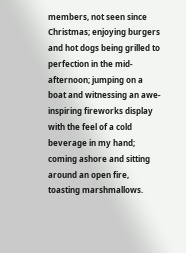members, not seen since Christmas; enjoying burgers and hot dogs being grilled to perfection in the mid-afternoon; jumping on a boat and witnessing an awe-inspiring fireworks display with the feel of a cold beverage in my hand; coming ashore and sitting around an open fire, toasting marshmallows.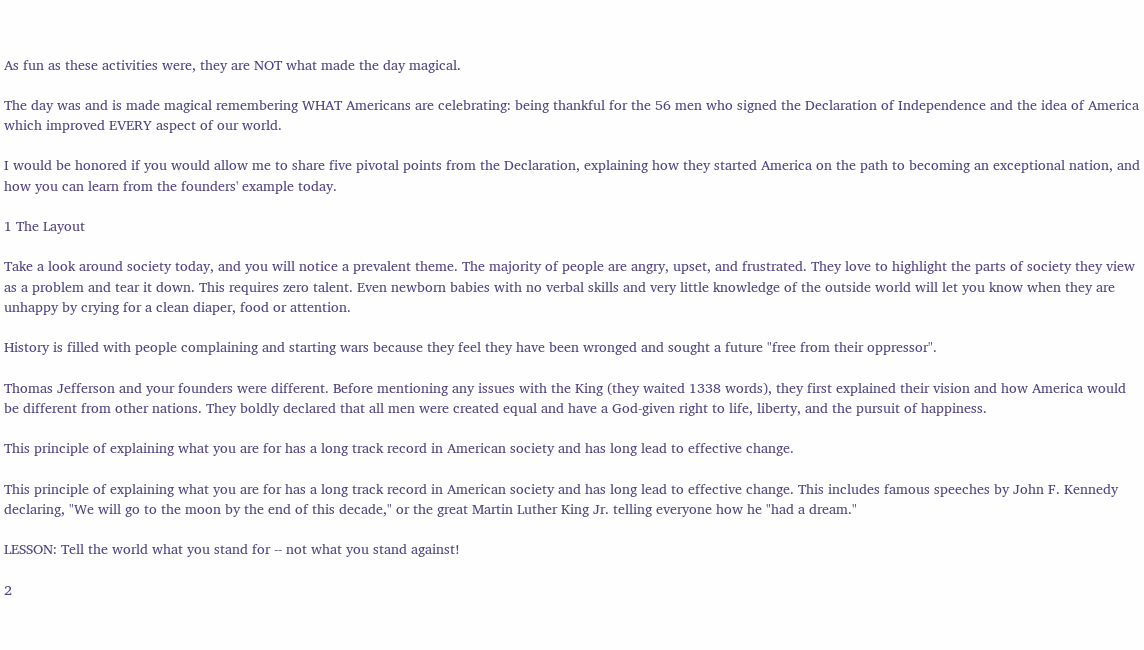As fun as these activities were, they are NOT what made the day magical.

The day was and is made magical remembering WHAT Americans are celebrating: being thankful for the 56 men who signed the Declaration of Independence and the idea of America which improved EVERY aspect of our world.

I would be honored if you would allow me to share five pivotal points from the Declaration, explaining how they started America on the path to becoming an exceptional nation, and how you can learn from the founders' example today.

1 The Layout

Take a look around society today, and you will notice a prevalent theme. The majority of people are angry, upset, and frustrated. They love to highlight the parts of society they view as a problem and tear it down. This requires zero talent. Even newborn babies with no verbal skills and very little knowledge of the outside world will let you know when they are unhappy by crying for a clean diaper, food or attention.

History is filled with people complaining and starting wars because they feel they have been wronged and sought a future "free from their oppressor".

Thomas Jefferson and your founders were different. Before mentioning any issues with the King (they waited 1338 words), they first explained their vision and how America would be different from other nations. They boldly declared that all men were created equal and have a God-given right to life, liberty, and the pursuit of happiness.

This principle of explaining what you are for has a long track record in American society and has long lead to effective change.

This principle of explaining what you are for has a long track record in American society and has long lead to effective change. This includes famous speeches by John F. Kennedy declaring, "We will go to the moon by the end of this decade," or the great Martin Luther King Jr. telling everyone how he "had a dream."

LESSON: Tell the world what you stand for -- not what you stand against!

2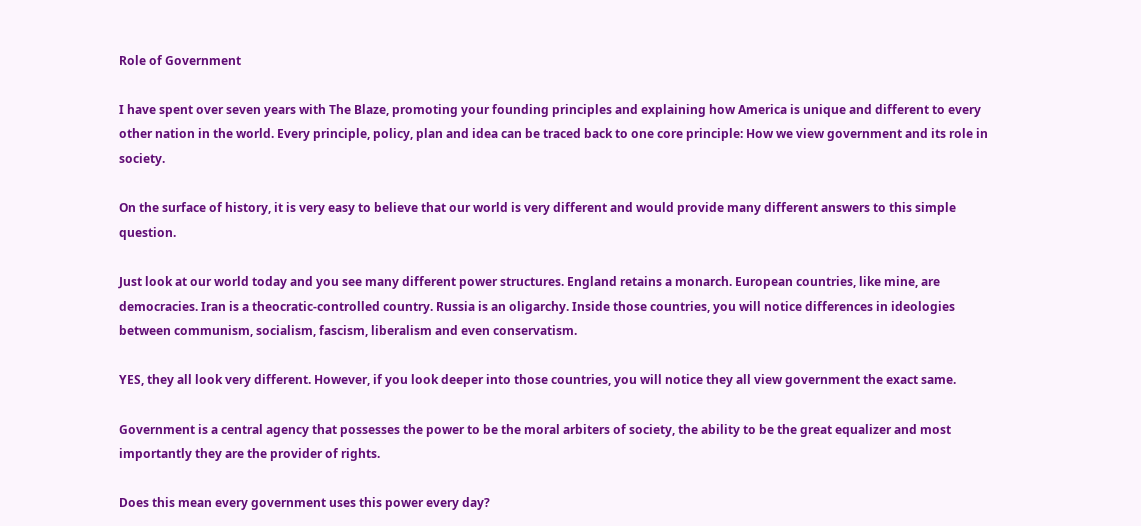Role of Government

I have spent over seven years with The Blaze, promoting your founding principles and explaining how America is unique and different to every other nation in the world. Every principle, policy, plan and idea can be traced back to one core principle: How we view government and its role in society.

On the surface of history, it is very easy to believe that our world is very different and would provide many different answers to this simple question.

Just look at our world today and you see many different power structures. England retains a monarch. European countries, like mine, are democracies. Iran is a theocratic-controlled country. Russia is an oligarchy. Inside those countries, you will notice differences in ideologies between communism, socialism, fascism, liberalism and even conservatism.

YES, they all look very different. However, if you look deeper into those countries, you will notice they all view government the exact same.

Government is a central agency that possesses the power to be the moral arbiters of society, the ability to be the great equalizer and most importantly they are the provider of rights.

Does this mean every government uses this power every day?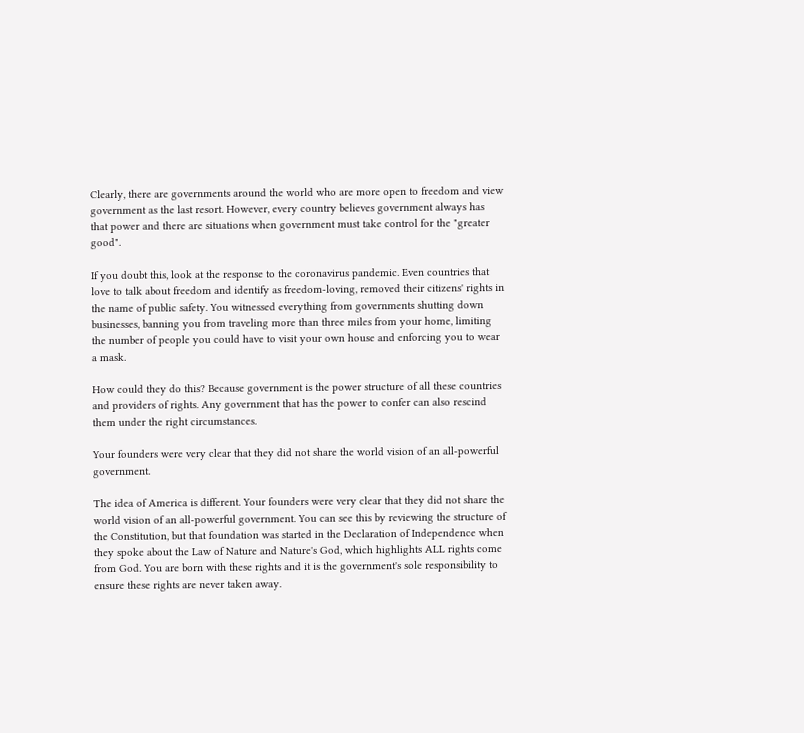Clearly, there are governments around the world who are more open to freedom and view government as the last resort. However, every country believes government always has that power and there are situations when government must take control for the "greater good".

If you doubt this, look at the response to the coronavirus pandemic. Even countries that love to talk about freedom and identify as freedom-loving, removed their citizens' rights in the name of public safety. You witnessed everything from governments shutting down businesses, banning you from traveling more than three miles from your home, limiting the number of people you could have to visit your own house and enforcing you to wear a mask.

How could they do this? Because government is the power structure of all these countries and providers of rights. Any government that has the power to confer can also rescind them under the right circumstances.

Your founders were very clear that they did not share the world vision of an all-powerful government.

The idea of America is different. Your founders were very clear that they did not share the world vision of an all-powerful government. You can see this by reviewing the structure of the Constitution, but that foundation was started in the Declaration of Independence when they spoke about the Law of Nature and Nature's God, which highlights ALL rights come from God. You are born with these rights and it is the government's sole responsibility to ensure these rights are never taken away.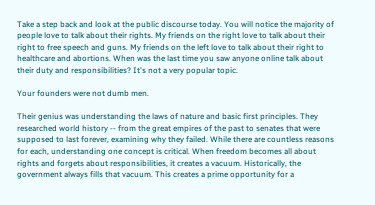Take a step back and look at the public discourse today. You will notice the majority of people love to talk about their rights. My friends on the right love to talk about their right to free speech and guns. My friends on the left love to talk about their right to healthcare and abortions. When was the last time you saw anyone online talk about their duty and responsibilities? It's not a very popular topic.

Your founders were not dumb men.

Their genius was understanding the laws of nature and basic first principles. They researched world history -- from the great empires of the past to senates that were supposed to last forever, examining why they failed. While there are countless reasons for each, understanding one concept is critical. When freedom becomes all about rights and forgets about responsibilities, it creates a vacuum. Historically, the government always fills that vacuum. This creates a prime opportunity for a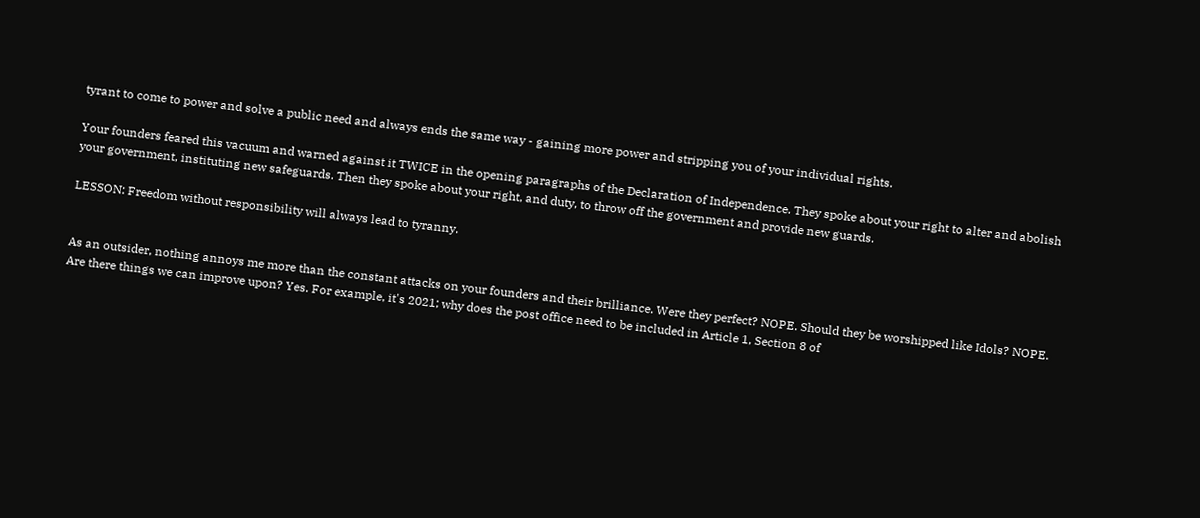tyrant to come to power and solve a public need and always ends the same way - gaining more power and stripping you of your individual rights.

Your founders feared this vacuum and warned against it TWICE in the opening paragraphs of the Declaration of Independence. They spoke about your right to alter and abolish your government, instituting new safeguards. Then they spoke about your right, and duty, to throw off the government and provide new guards.

LESSON: Freedom without responsibility will always lead to tyranny.


As an outsider, nothing annoys me more than the constant attacks on your founders and their brilliance. Were they perfect? NOPE. Should they be worshipped like Idols? NOPE. Are there things we can improve upon? Yes. For example, it's 2021; why does the post office need to be included in Article 1, Section 8 of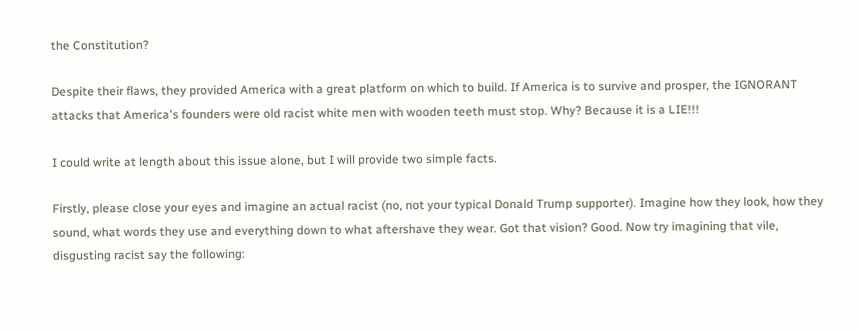the Constitution?

Despite their flaws, they provided America with a great platform on which to build. If America is to survive and prosper, the IGNORANT attacks that America's founders were old racist white men with wooden teeth must stop. Why? Because it is a LIE!!!

I could write at length about this issue alone, but I will provide two simple facts.

Firstly, please close your eyes and imagine an actual racist (no, not your typical Donald Trump supporter). Imagine how they look, how they sound, what words they use and everything down to what aftershave they wear. Got that vision? Good. Now try imagining that vile, disgusting racist say the following: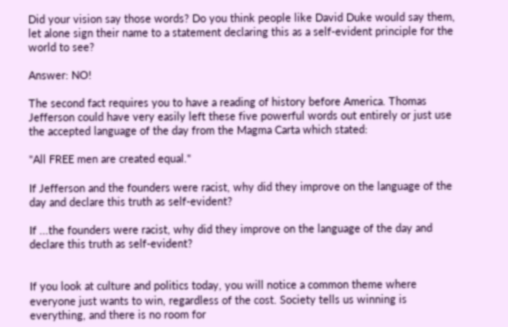Did your vision say those words? Do you think people like David Duke would say them, let alone sign their name to a statement declaring this as a self-evident principle for the world to see?

Answer: NO!

The second fact requires you to have a reading of history before America. Thomas Jefferson could have very easily left these five powerful words out entirely or just use the accepted language of the day from the Magma Carta which stated:

"All FREE men are created equal."

If Jefferson and the founders were racist, why did they improve on the language of the day and declare this truth as self-evident?

If ...the founders were racist, why did they improve on the language of the day and declare this truth as self-evident?


If you look at culture and politics today, you will notice a common theme where everyone just wants to win, regardless of the cost. Society tells us winning is everything, and there is no room for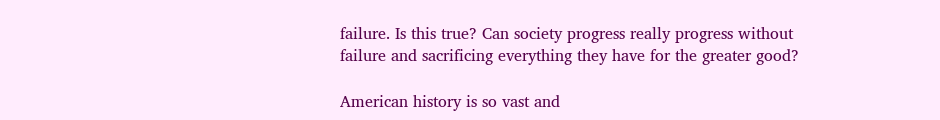failure. Is this true? Can society progress really progress without failure and sacrificing everything they have for the greater good?

American history is so vast and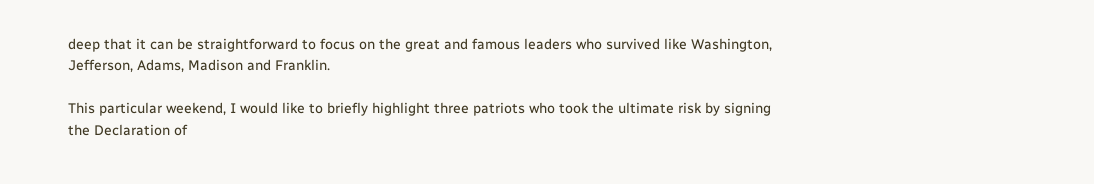deep that it can be straightforward to focus on the great and famous leaders who survived like Washington, Jefferson, Adams, Madison and Franklin.

This particular weekend, I would like to briefly highlight three patriots who took the ultimate risk by signing the Declaration of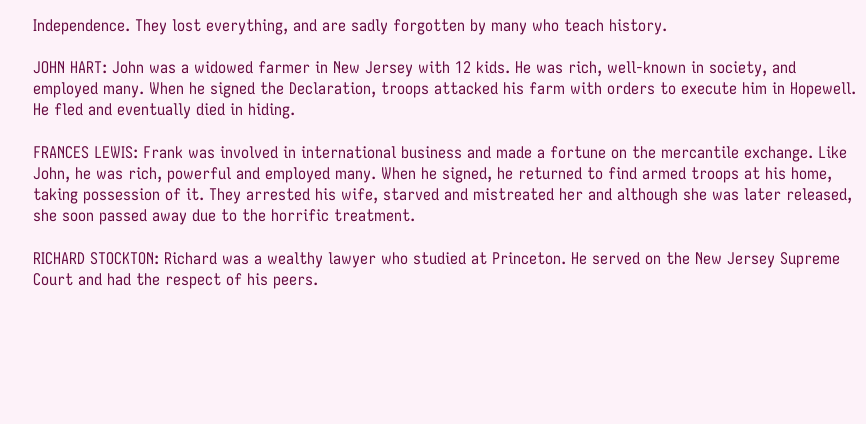Independence. They lost everything, and are sadly forgotten by many who teach history.

JOHN HART: John was a widowed farmer in New Jersey with 12 kids. He was rich, well-known in society, and employed many. When he signed the Declaration, troops attacked his farm with orders to execute him in Hopewell. He fled and eventually died in hiding.

FRANCES LEWIS: Frank was involved in international business and made a fortune on the mercantile exchange. Like John, he was rich, powerful and employed many. When he signed, he returned to find armed troops at his home, taking possession of it. They arrested his wife, starved and mistreated her and although she was later released, she soon passed away due to the horrific treatment.

RICHARD STOCKTON: Richard was a wealthy lawyer who studied at Princeton. He served on the New Jersey Supreme Court and had the respect of his peers.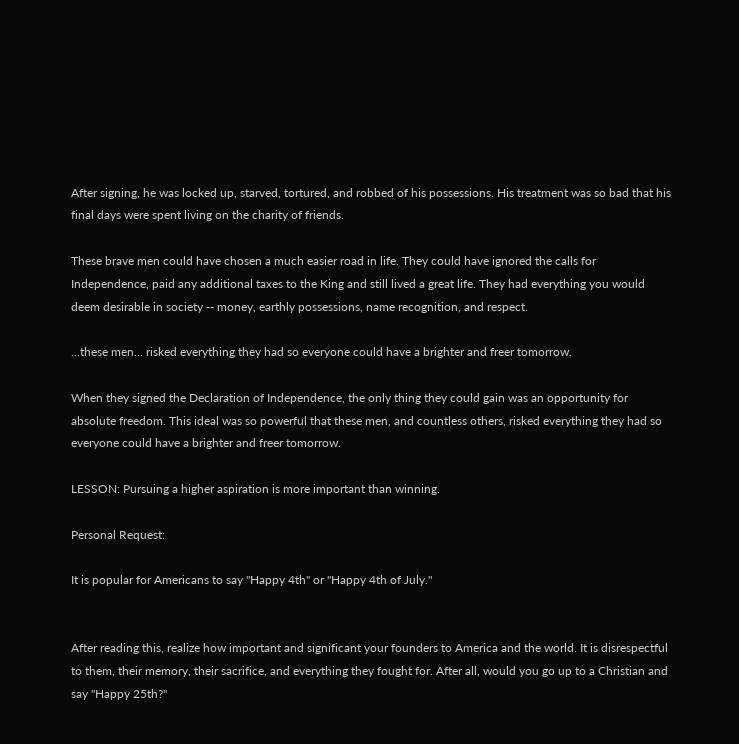After signing, he was locked up, starved, tortured, and robbed of his possessions. His treatment was so bad that his final days were spent living on the charity of friends.

These brave men could have chosen a much easier road in life. They could have ignored the calls for Independence, paid any additional taxes to the King and still lived a great life. They had everything you would deem desirable in society -- money, earthly possessions, name recognition, and respect.

...these men... risked everything they had so everyone could have a brighter and freer tomorrow.

When they signed the Declaration of Independence, the only thing they could gain was an opportunity for absolute freedom. This ideal was so powerful that these men, and countless others, risked everything they had so everyone could have a brighter and freer tomorrow.

LESSON: Pursuing a higher aspiration is more important than winning.

Personal Request:

It is popular for Americans to say "Happy 4th" or "Happy 4th of July."


After reading this, realize how important and significant your founders to America and the world. It is disrespectful to them, their memory, their sacrifice, and everything they fought for. After all, would you go up to a Christian and say "Happy 25th?"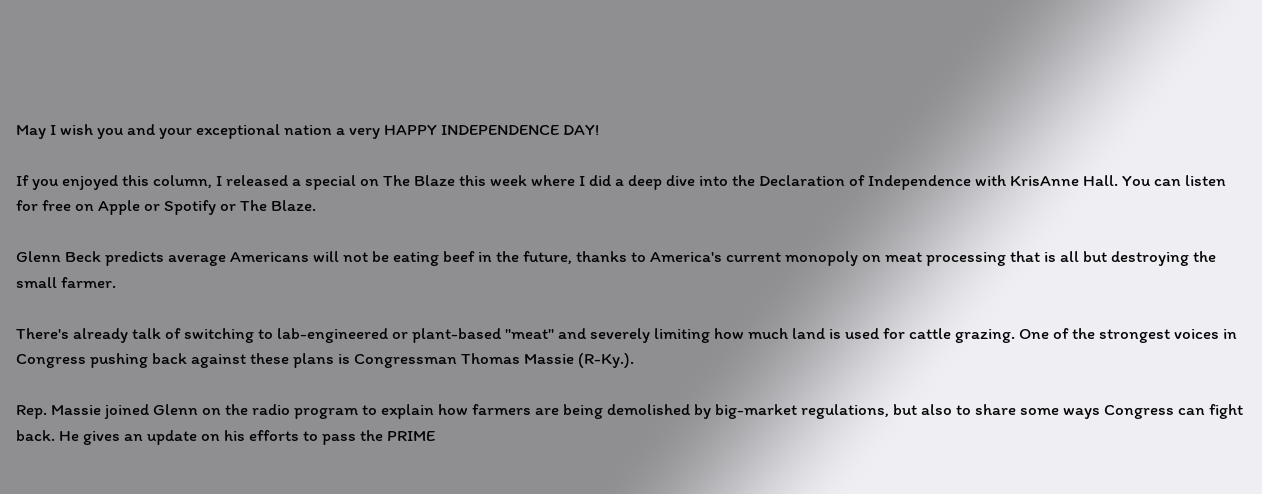May I wish you and your exceptional nation a very HAPPY INDEPENDENCE DAY!

If you enjoyed this column, I released a special on The Blaze this week where I did a deep dive into the Declaration of Independence with KrisAnne Hall. You can listen for free on Apple or Spotify or The Blaze.

Glenn Beck predicts average Americans will not be eating beef in the future, thanks to America's current monopoly on meat processing that is all but destroying the small farmer.

There's already talk of switching to lab-engineered or plant-based "meat" and severely limiting how much land is used for cattle grazing. One of the strongest voices in Congress pushing back against these plans is Congressman Thomas Massie (R-Ky.).

Rep. Massie joined Glenn on the radio program to explain how farmers are being demolished by big-market regulations, but also to share some ways Congress can fight back. He gives an update on his efforts to pass the PRIME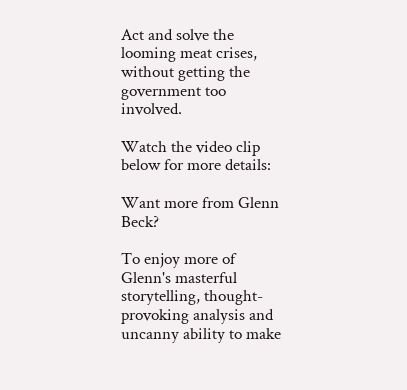Act and solve the looming meat crises, without getting the government too involved.

Watch the video clip below for more details:

Want more from Glenn Beck?

To enjoy more of Glenn's masterful storytelling, thought-provoking analysis and uncanny ability to make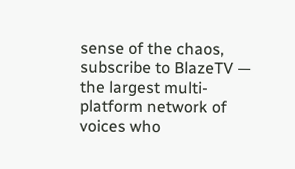sense of the chaos, subscribe to BlazeTV — the largest multi-platform network of voices who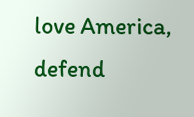love America, defend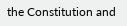the Constitution and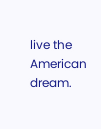live the American dream.